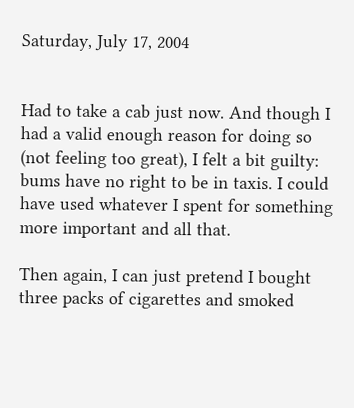Saturday, July 17, 2004


Had to take a cab just now. And though I had a valid enough reason for doing so (not feeling too great), I felt a bit guilty: bums have no right to be in taxis. I could have used whatever I spent for something more important and all that.

Then again, I can just pretend I bought three packs of cigarettes and smoked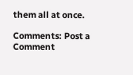them all at once.

Comments: Post a Comment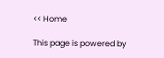<< Home

This page is powered by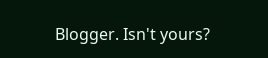Blogger. Isn't yours?